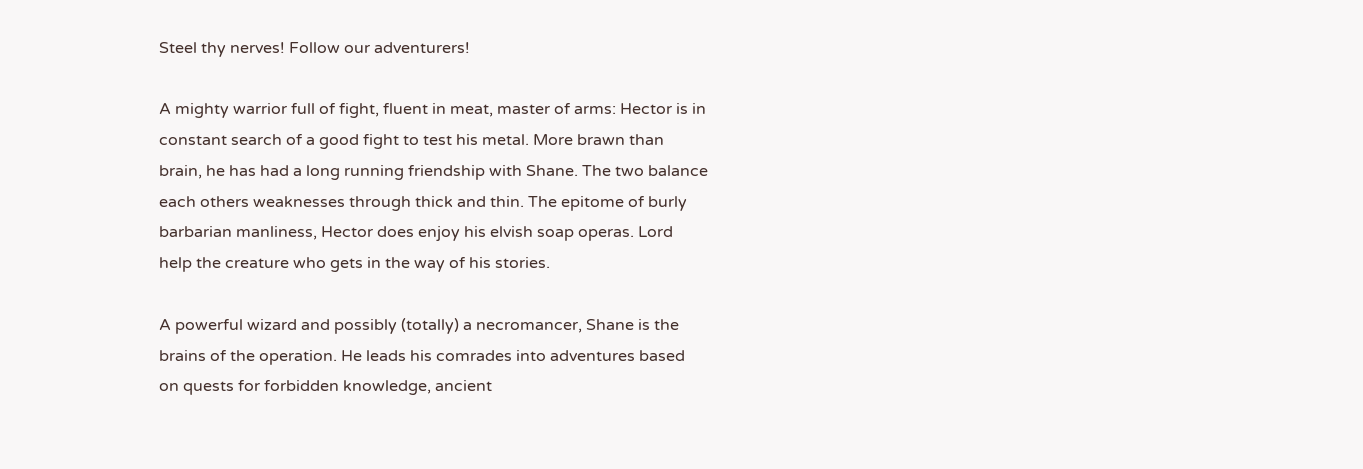Steel thy nerves! Follow our adventurers!

A mighty warrior full of fight, fluent in meat, master of arms: Hector is in constant search of a good fight to test his metal. More brawn than brain, he has had a long running friendship with Shane. The two balance each others weaknesses through thick and thin. The epitome of burly barbarian manliness, Hector does enjoy his elvish soap operas. Lord help the creature who gets in the way of his stories.

A powerful wizard and possibly (totally) a necromancer, Shane is the brains of the operation. He leads his comrades into adventures based on quests for forbidden knowledge, ancient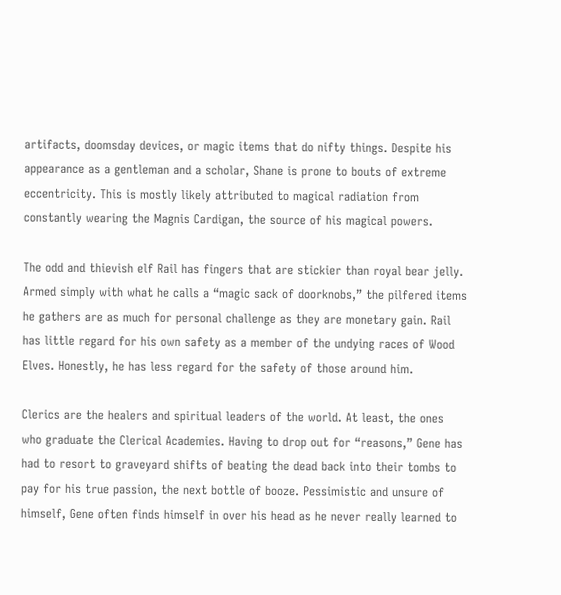artifacts, doomsday devices, or magic items that do nifty things. Despite his appearance as a gentleman and a scholar, Shane is prone to bouts of extreme eccentricity. This is mostly likely attributed to magical radiation from constantly wearing the Magnis Cardigan, the source of his magical powers.

The odd and thievish elf Rail has fingers that are stickier than royal bear jelly. Armed simply with what he calls a “magic sack of doorknobs,” the pilfered items he gathers are as much for personal challenge as they are monetary gain. Rail has little regard for his own safety as a member of the undying races of Wood Elves. Honestly, he has less regard for the safety of those around him.

Clerics are the healers and spiritual leaders of the world. At least, the ones who graduate the Clerical Academies. Having to drop out for “reasons,” Gene has had to resort to graveyard shifts of beating the dead back into their tombs to pay for his true passion, the next bottle of booze. Pessimistic and unsure of himself, Gene often finds himself in over his head as he never really learned to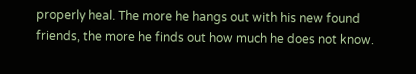properly heal. The more he hangs out with his new found friends, the more he finds out how much he does not know.